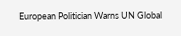European Politician Warns UN Global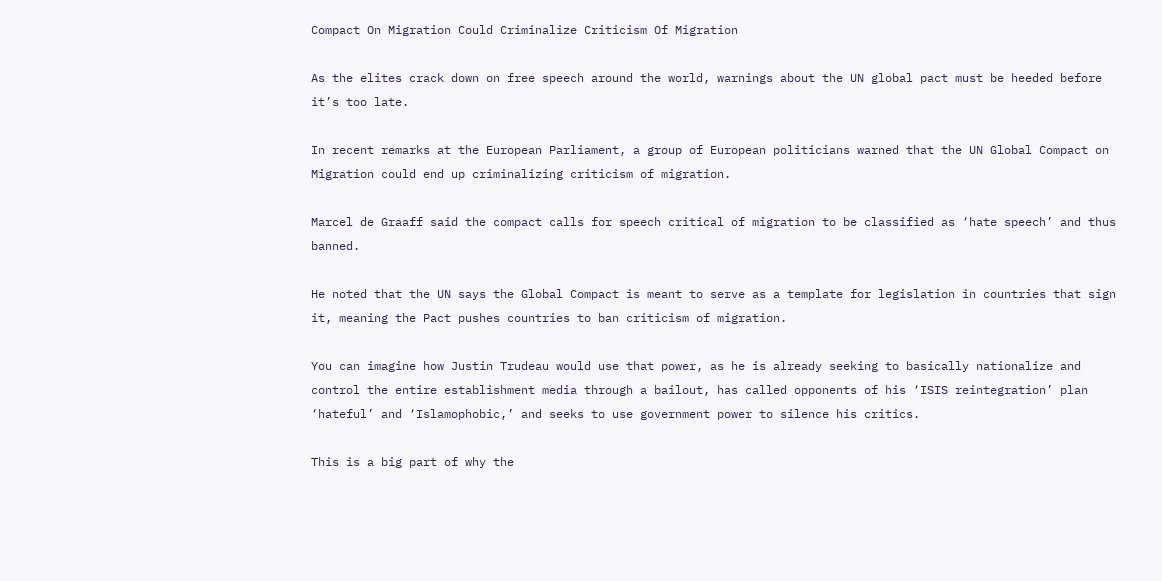Compact On Migration Could Criminalize Criticism Of Migration

As the elites crack down on free speech around the world, warnings about the UN global pact must be heeded before it’s too late.

In recent remarks at the European Parliament, a group of European politicians warned that the UN Global Compact on Migration could end up criminalizing criticism of migration.

Marcel de Graaff said the compact calls for speech critical of migration to be classified as ‘hate speech’ and thus banned.

He noted that the UN says the Global Compact is meant to serve as a template for legislation in countries that sign it, meaning the Pact pushes countries to ban criticism of migration.

You can imagine how Justin Trudeau would use that power, as he is already seeking to basically nationalize and control the entire establishment media through a bailout, has called opponents of his ‘ISIS reintegration’ plan ‘hateful’ and ‘Islamophobic,’ and seeks to use government power to silence his critics.

This is a big part of why the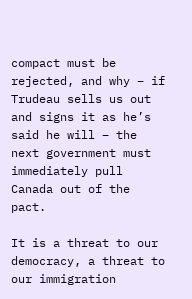compact must be rejected, and why – if Trudeau sells us out and signs it as he’s said he will – the next government must immediately pull Canada out of the pact.

It is a threat to our democracy, a threat to our immigration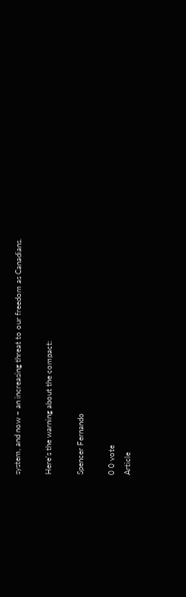system, and now – an increasing threat to our freedom as Canadians.

Here’s the warning about the compact:

Spencer Fernando

0 0 vote
Article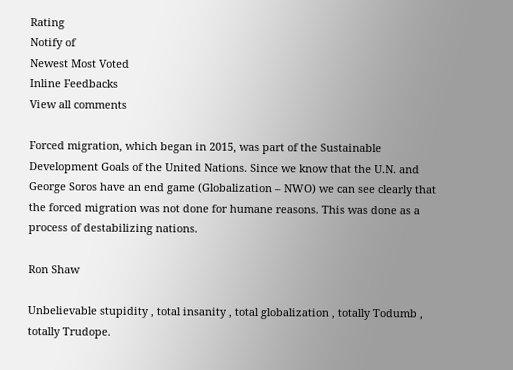Rating
Notify of
Newest Most Voted
Inline Feedbacks
View all comments

Forced migration, which began in 2015, was part of the Sustainable Development Goals of the United Nations. Since we know that the U.N. and George Soros have an end game (Globalization – NWO) we can see clearly that the forced migration was not done for humane reasons. This was done as a process of destabilizing nations.

Ron Shaw

Unbelievable stupidity , total insanity , total globalization , totally Todumb , totally Trudope.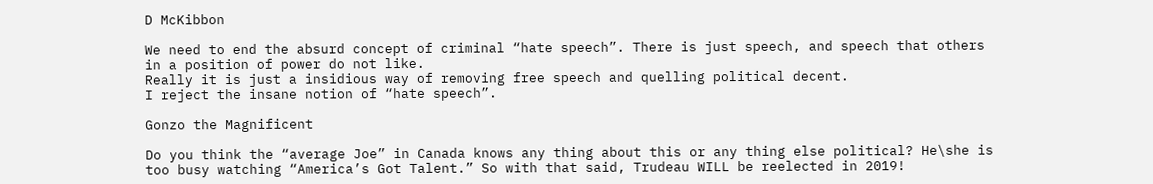D McKibbon

We need to end the absurd concept of criminal “hate speech”. There is just speech, and speech that others in a position of power do not like.
Really it is just a insidious way of removing free speech and quelling political decent.
I reject the insane notion of “hate speech”.

Gonzo the Magnificent

Do you think the “average Joe” in Canada knows any thing about this or any thing else political? He\she is too busy watching “America’s Got Talent.” So with that said, Trudeau WILL be reelected in 2019!